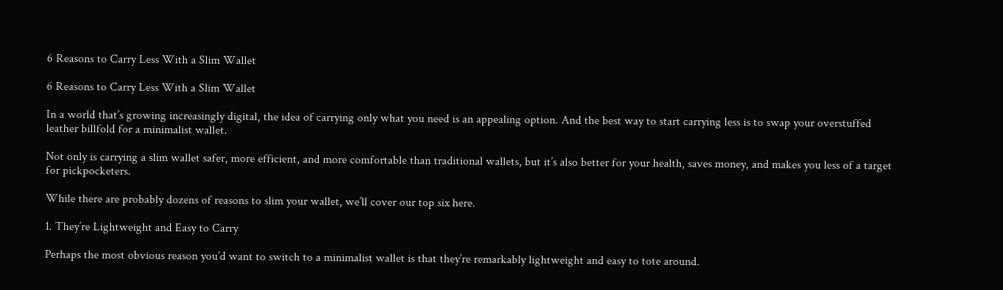6 Reasons to Carry Less With a Slim Wallet

6 Reasons to Carry Less With a Slim Wallet

In a world that’s growing increasingly digital, the idea of carrying only what you need is an appealing option. And the best way to start carrying less is to swap your overstuffed leather billfold for a minimalist wallet.

Not only is carrying a slim wallet safer, more efficient, and more comfortable than traditional wallets, but it’s also better for your health, saves money, and makes you less of a target for pickpocketers.

While there are probably dozens of reasons to slim your wallet, we’ll cover our top six here.

1. They’re Lightweight and Easy to Carry

Perhaps the most obvious reason you’d want to switch to a minimalist wallet is that they’re remarkably lightweight and easy to tote around.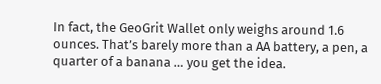In fact, the GeoGrit Wallet only weighs around 1.6 ounces. That’s barely more than a AA battery, a pen, a quarter of a banana … you get the idea.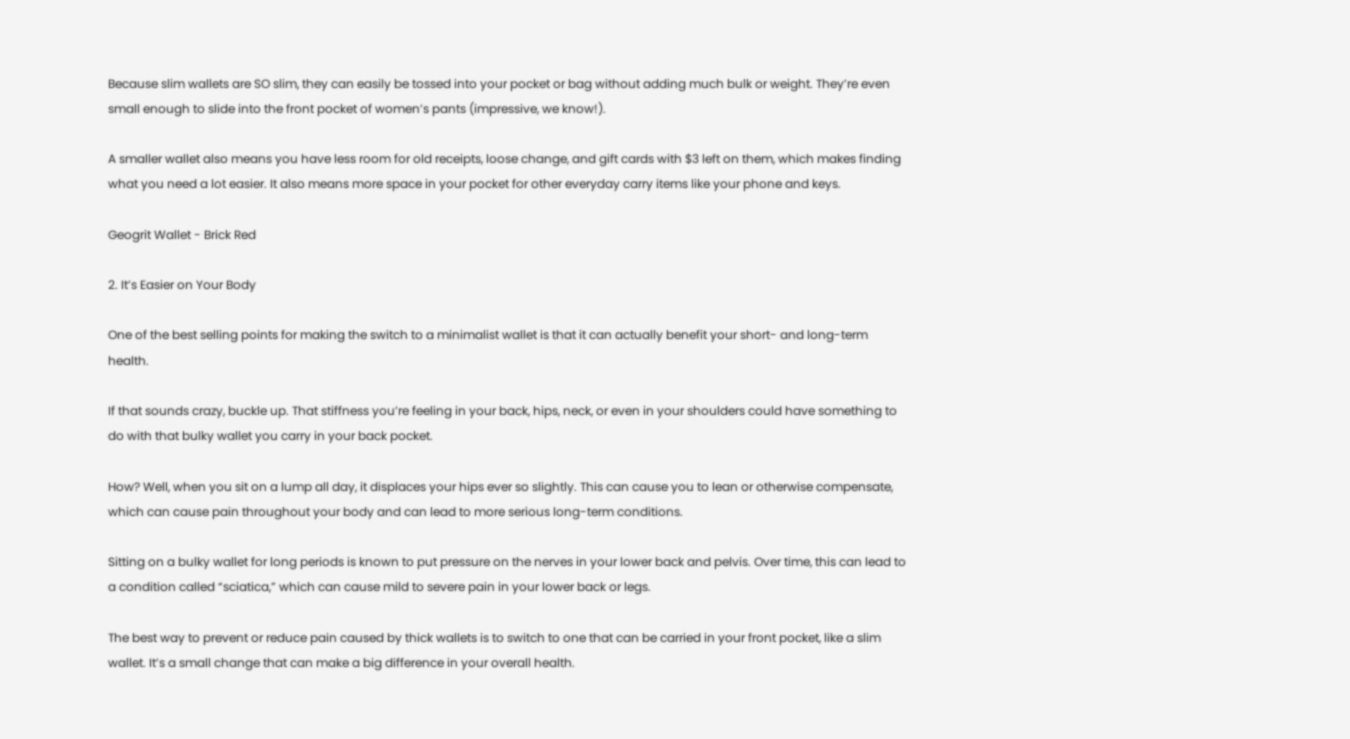Because slim wallets are SO slim, they can easily be tossed into your pocket or bag without adding much bulk or weight. They’re even small enough to slide into the front pocket of women’s pants (impressive, we know!).

A smaller wallet also means you have less room for old receipts, loose change, and gift cards with $3 left on them, which makes finding what you need a lot easier. It also means more space in your pocket for other everyday carry items like your phone and keys.

Geogrit Wallet - Brick Red

2. It’s Easier on Your Body

One of the best selling points for making the switch to a minimalist wallet is that it can actually benefit your short- and long-term health.

If that sounds crazy, buckle up. That stiffness you’re feeling in your back, hips, neck, or even in your shoulders could have something to do with that bulky wallet you carry in your back pocket.

How? Well, when you sit on a lump all day, it displaces your hips ever so slightly. This can cause you to lean or otherwise compensate, which can cause pain throughout your body and can lead to more serious long-term conditions.

Sitting on a bulky wallet for long periods is known to put pressure on the nerves in your lower back and pelvis. Over time, this can lead to a condition called “sciatica,” which can cause mild to severe pain in your lower back or legs.

The best way to prevent or reduce pain caused by thick wallets is to switch to one that can be carried in your front pocket, like a slim wallet. It’s a small change that can make a big difference in your overall health.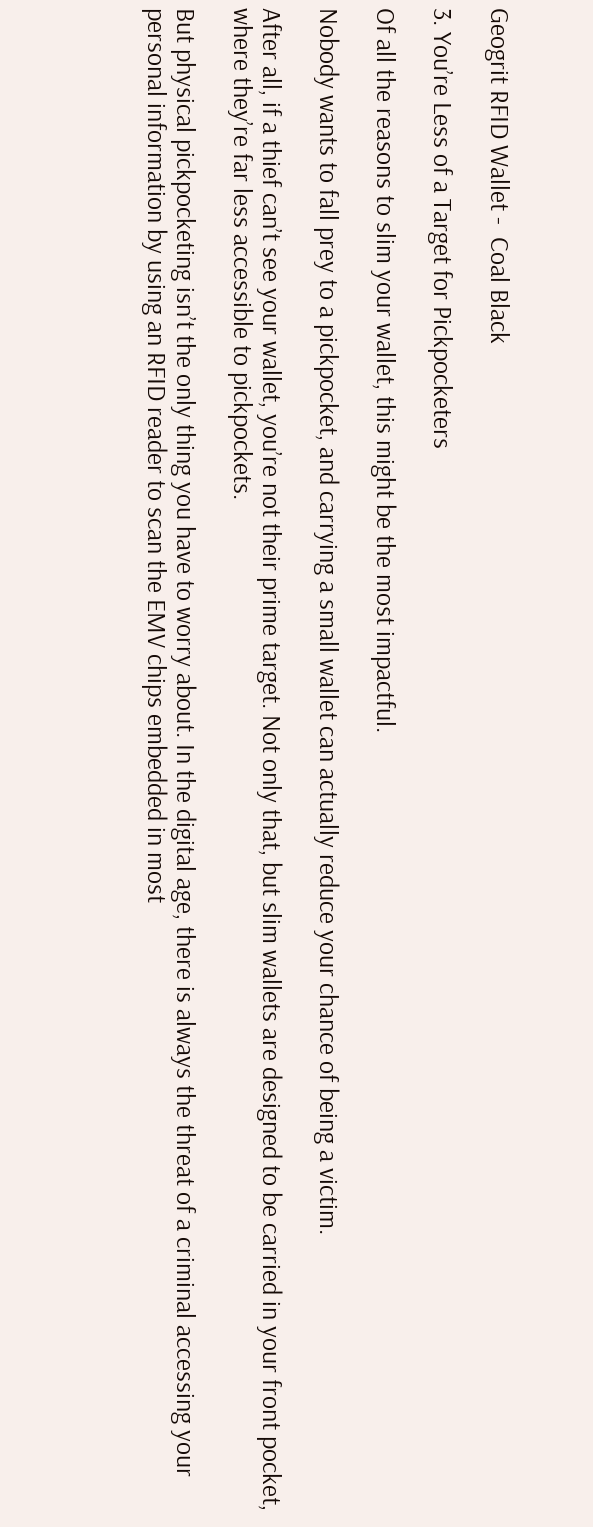Geogrit RFID Wallet -  Coal Black

3. You’re Less of a Target for Pickpocketers

Of all the reasons to slim your wallet, this might be the most impactful.

Nobody wants to fall prey to a pickpocket, and carrying a small wallet can actually reduce your chance of being a victim.

After all, if a thief can’t see your wallet, you’re not their prime target. Not only that, but slim wallets are designed to be carried in your front pocket, where they’re far less accessible to pickpockets.

But physical pickpocketing isn’t the only thing you have to worry about. In the digital age, there is always the threat of a criminal accessing your personal information by using an RFID reader to scan the EMV chips embedded in most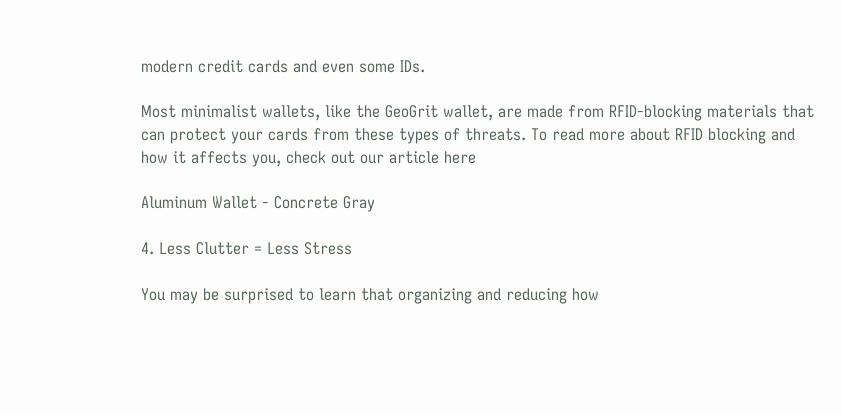modern credit cards and even some IDs.

Most minimalist wallets, like the GeoGrit wallet, are made from RFID-blocking materials that can protect your cards from these types of threats. To read more about RFID blocking and how it affects you, check out our article here

Aluminum Wallet - Concrete Gray

4. Less Clutter = Less Stress

You may be surprised to learn that organizing and reducing how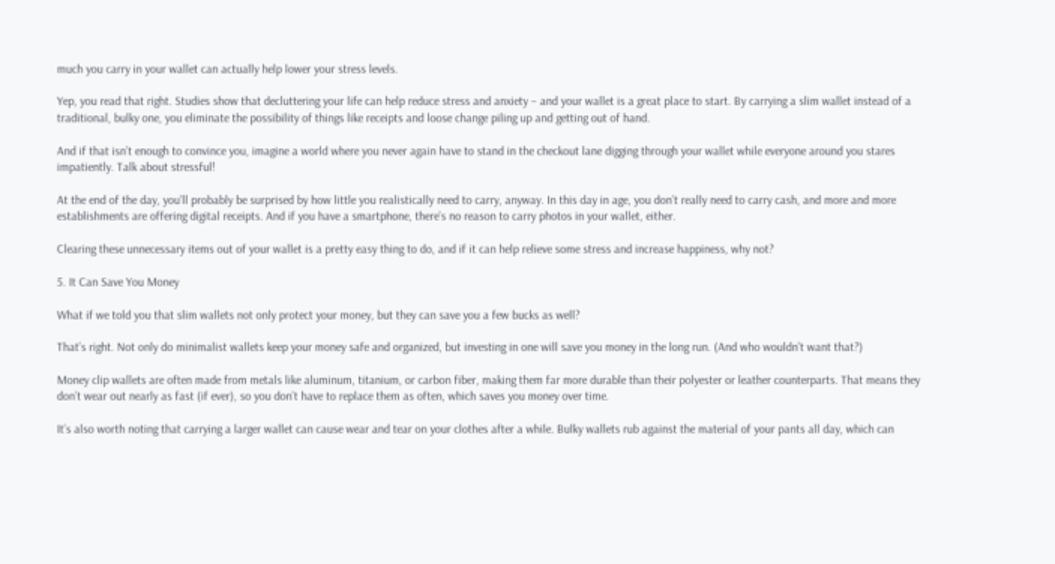much you carry in your wallet can actually help lower your stress levels.

Yep, you read that right. Studies show that decluttering your life can help reduce stress and anxiety – and your wallet is a great place to start. By carrying a slim wallet instead of a traditional, bulky one, you eliminate the possibility of things like receipts and loose change piling up and getting out of hand.

And if that isn’t enough to convince you, imagine a world where you never again have to stand in the checkout lane digging through your wallet while everyone around you stares impatiently. Talk about stressful!

At the end of the day, you’ll probably be surprised by how little you realistically need to carry, anyway. In this day in age, you don’t really need to carry cash, and more and more establishments are offering digital receipts. And if you have a smartphone, there’s no reason to carry photos in your wallet, either.

Clearing these unnecessary items out of your wallet is a pretty easy thing to do, and if it can help relieve some stress and increase happiness, why not?

5. It Can Save You Money

What if we told you that slim wallets not only protect your money, but they can save you a few bucks as well?

That’s right. Not only do minimalist wallets keep your money safe and organized, but investing in one will save you money in the long run. (And who wouldn’t want that?)

Money clip wallets are often made from metals like aluminum, titanium, or carbon fiber, making them far more durable than their polyester or leather counterparts. That means they don’t wear out nearly as fast (if ever), so you don’t have to replace them as often, which saves you money over time.

It’s also worth noting that carrying a larger wallet can cause wear and tear on your clothes after a while. Bulky wallets rub against the material of your pants all day, which can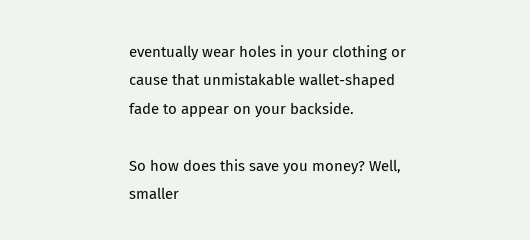eventually wear holes in your clothing or cause that unmistakable wallet-shaped fade to appear on your backside.

So how does this save you money? Well, smaller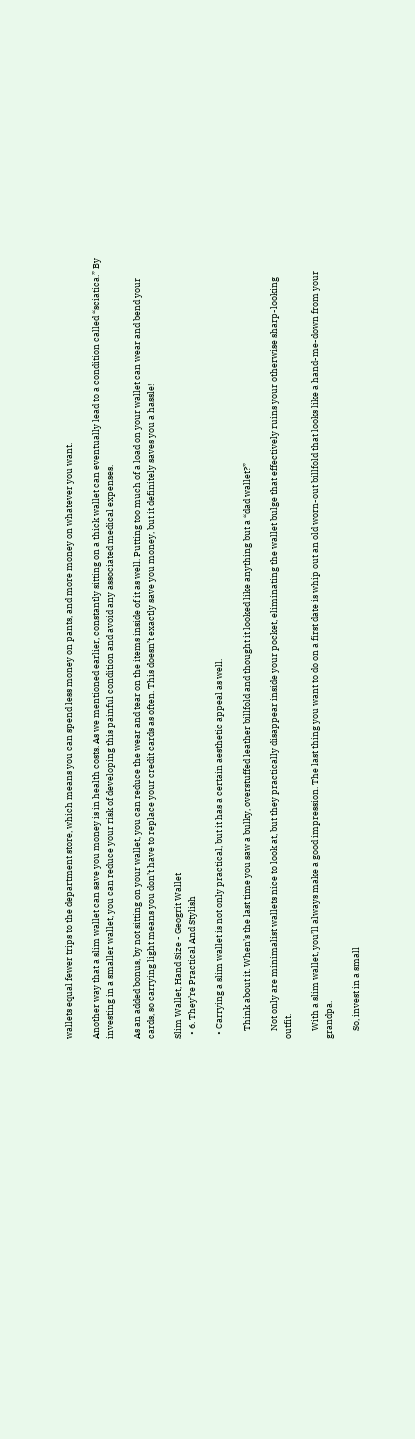wallets equal fewer trips to the department store, which means you can spend less money on pants, and more money on whatever you want.

Another way that a slim wallet can save you money is in health costs. As we mentioned earlier, constantly sitting on a thick wallet can eventually lead to a condition called “sciatica.” By investing in a smaller wallet, you can reduce your risk of developing this painful condition and avoid any associated medical expenses.

As an added bonus, by not sitting on your wallet, you can reduce the wear and tear on the items inside of it as well. Putting too much of a load on your wallet can wear and bend your cards, so carrying light means you don’t have to replace your credit cards as often. This doesn’t exactly save you money, but it definitely saves you a hassle!

Slim Wallet, Hand Size - Geogrit Wallet
  • 6. They’re Practical And Stylish

  • Carrying a slim wallet is not only practical, but it has a certain aesthetic appeal as well.

    Think about it. When’s the last time you saw a bulky, overstuffed leather billfold and thought it looked like anything but a “dad wallet?”

    Not only are minimalist wallets nice to look at, but they practically disappear inside your pocket, eliminating the wallet bulge that effectively ruins your otherwise sharp-looking outfit.

    With a slim wallet, you’ll always make a good impression. The last thing you want to do on a first date is whip out an old worn-out billfold that looks like a hand-me-down from your grandpa.

    So, invest in a small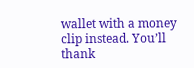wallet with a money clip instead. You’ll thank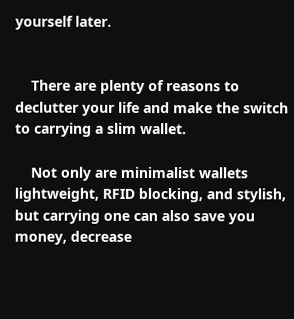yourself later.


    There are plenty of reasons to declutter your life and make the switch to carrying a slim wallet.

    Not only are minimalist wallets lightweight, RFID blocking, and stylish, but carrying one can also save you money, decrease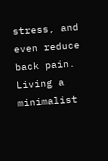stress, and even reduce back pain. Living a minimalist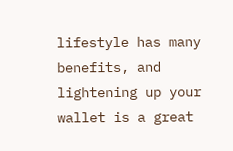lifestyle has many benefits, and lightening up your wallet is a great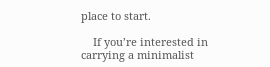place to start.

    If you’re interested in carrying a minimalist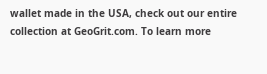wallet made in the USA, check out our entire collection at GeoGrit.com. To learn more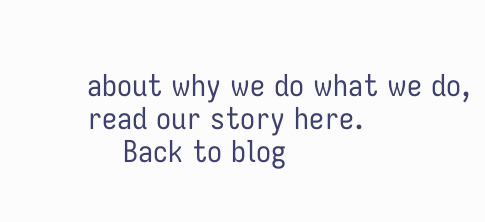about why we do what we do, read our story here.
    Back to blog